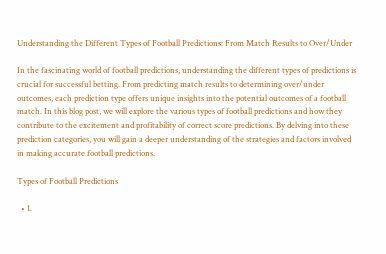Understanding the Different Types of Football Predictions: From Match Results to Over/Under

In the fascinating world of football predictions, understanding the different types of predictions is crucial for successful betting. From predicting match results to determining over/under outcomes, each prediction type offers unique insights into the potential outcomes of a football match. In this blog post, we will explore the various types of football predictions and how they contribute to the excitement and profitability of correct score predictions. By delving into these prediction categories, you will gain a deeper understanding of the strategies and factors involved in making accurate football predictions.

Types of Football Predictions

  • 1.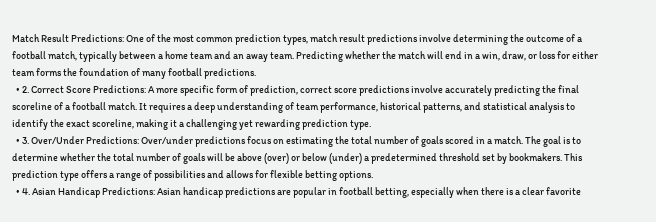Match Result Predictions: One of the most common prediction types, match result predictions involve determining the outcome of a football match, typically between a home team and an away team. Predicting whether the match will end in a win, draw, or loss for either team forms the foundation of many football predictions.
  • 2. Correct Score Predictions: A more specific form of prediction, correct score predictions involve accurately predicting the final scoreline of a football match. It requires a deep understanding of team performance, historical patterns, and statistical analysis to identify the exact scoreline, making it a challenging yet rewarding prediction type.
  • 3. Over/Under Predictions: Over/under predictions focus on estimating the total number of goals scored in a match. The goal is to determine whether the total number of goals will be above (over) or below (under) a predetermined threshold set by bookmakers. This prediction type offers a range of possibilities and allows for flexible betting options.
  • 4. Asian Handicap Predictions: Asian handicap predictions are popular in football betting, especially when there is a clear favorite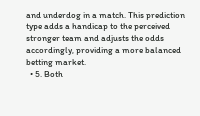and underdog in a match. This prediction type adds a handicap to the perceived stronger team and adjusts the odds accordingly, providing a more balanced betting market.
  • 5. Both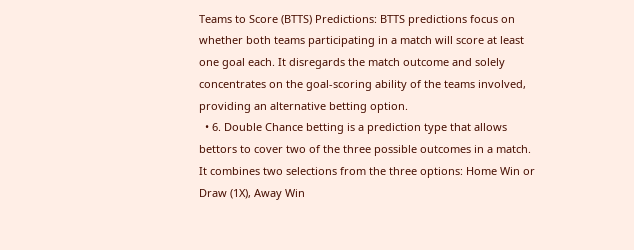Teams to Score (BTTS) Predictions: BTTS predictions focus on whether both teams participating in a match will score at least one goal each. It disregards the match outcome and solely concentrates on the goal-scoring ability of the teams involved, providing an alternative betting option.
  • 6. Double Chance betting is a prediction type that allows bettors to cover two of the three possible outcomes in a match. It combines two selections from the three options: Home Win or Draw (1X), Away Win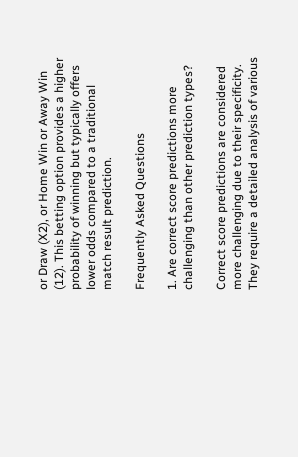or Draw (X2), or Home Win or Away Win (12). This betting option provides a higher probability of winning but typically offers lower odds compared to a traditional match result prediction.

Frequently Asked Questions

1. Are correct score predictions more challenging than other prediction types?

Correct score predictions are considered more challenging due to their specificity. They require a detailed analysis of various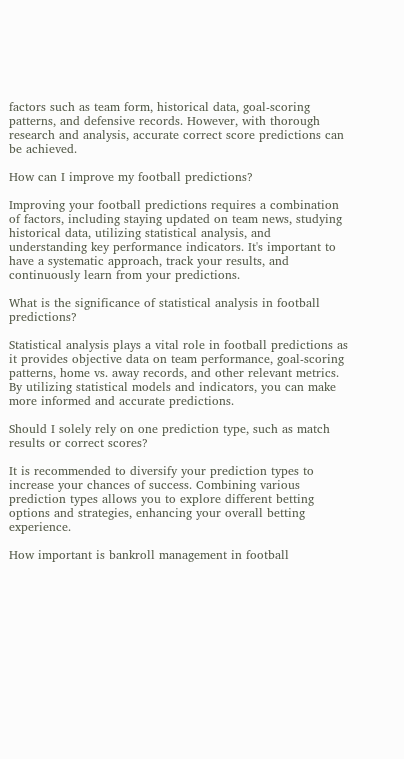factors such as team form, historical data, goal-scoring patterns, and defensive records. However, with thorough research and analysis, accurate correct score predictions can be achieved.

How can I improve my football predictions?

Improving your football predictions requires a combination of factors, including staying updated on team news, studying historical data, utilizing statistical analysis, and understanding key performance indicators. It's important to have a systematic approach, track your results, and continuously learn from your predictions.

What is the significance of statistical analysis in football predictions?

Statistical analysis plays a vital role in football predictions as it provides objective data on team performance, goal-scoring patterns, home vs. away records, and other relevant metrics. By utilizing statistical models and indicators, you can make more informed and accurate predictions.

Should I solely rely on one prediction type, such as match results or correct scores?

It is recommended to diversify your prediction types to increase your chances of success. Combining various prediction types allows you to explore different betting options and strategies, enhancing your overall betting experience.

How important is bankroll management in football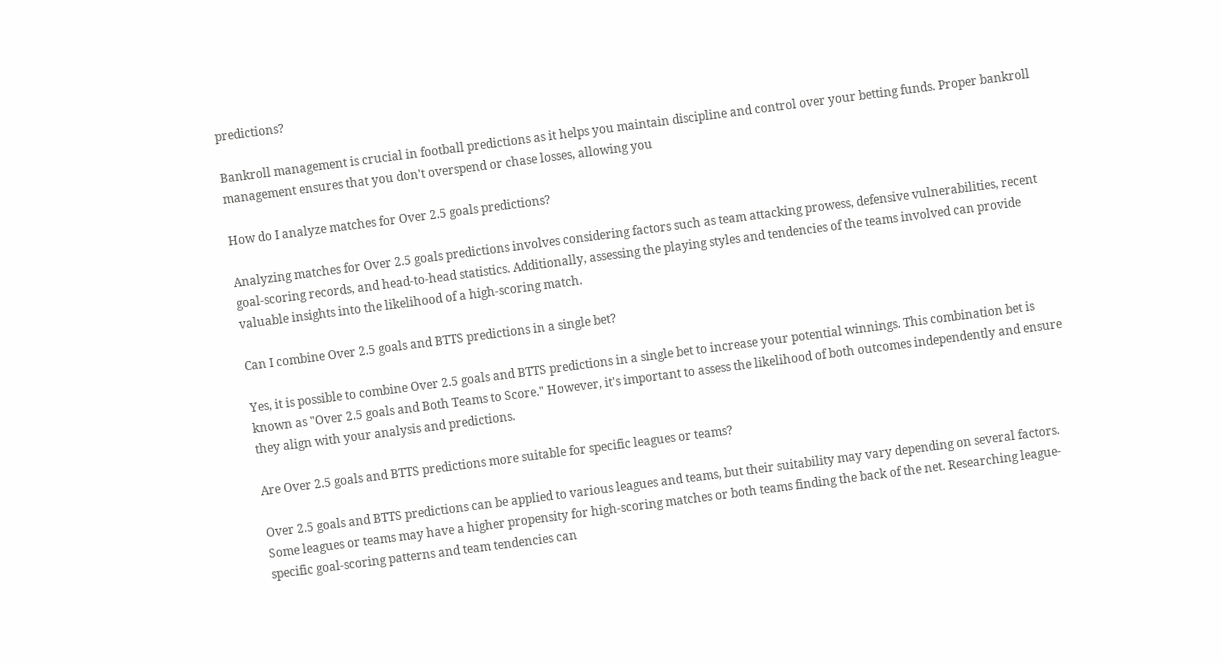predictions?

Bankroll management is crucial in football predictions as it helps you maintain discipline and control over your betting funds. Proper bankroll management ensures that you don't overspend or chase losses, allowing you

How do I analyze matches for Over 2.5 goals predictions?

Analyzing matches for Over 2.5 goals predictions involves considering factors such as team attacking prowess, defensive vulnerabilities, recent goal-scoring records, and head-to-head statistics. Additionally, assessing the playing styles and tendencies of the teams involved can provide valuable insights into the likelihood of a high-scoring match.

Can I combine Over 2.5 goals and BTTS predictions in a single bet?

Yes, it is possible to combine Over 2.5 goals and BTTS predictions in a single bet to increase your potential winnings. This combination bet is known as "Over 2.5 goals and Both Teams to Score." However, it's important to assess the likelihood of both outcomes independently and ensure they align with your analysis and predictions.

Are Over 2.5 goals and BTTS predictions more suitable for specific leagues or teams?

Over 2.5 goals and BTTS predictions can be applied to various leagues and teams, but their suitability may vary depending on several factors. Some leagues or teams may have a higher propensity for high-scoring matches or both teams finding the back of the net. Researching league-specific goal-scoring patterns and team tendencies can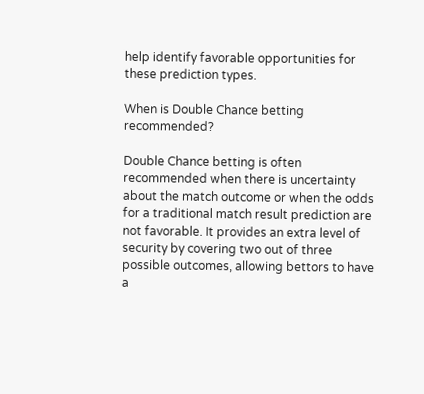help identify favorable opportunities for these prediction types.

When is Double Chance betting recommended?

Double Chance betting is often recommended when there is uncertainty about the match outcome or when the odds for a traditional match result prediction are not favorable. It provides an extra level of security by covering two out of three possible outcomes, allowing bettors to have a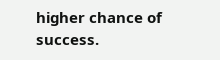higher chance of success.